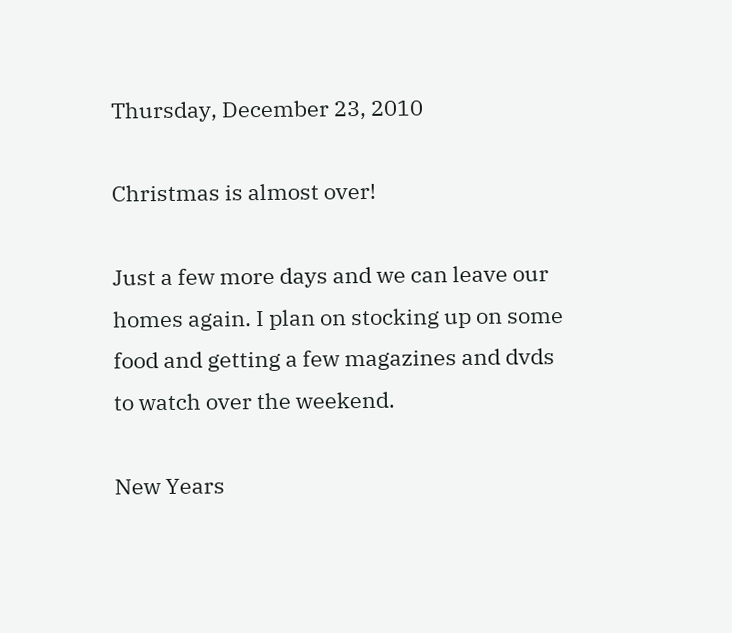Thursday, December 23, 2010

Christmas is almost over!

Just a few more days and we can leave our homes again. I plan on stocking up on some food and getting a few magazines and dvds to watch over the weekend.

New Years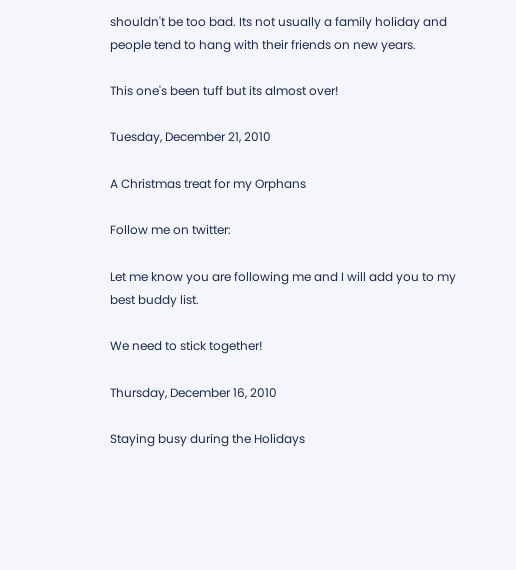shouldn't be too bad. Its not usually a family holiday and people tend to hang with their friends on new years.

This one's been tuff but its almost over!

Tuesday, December 21, 2010

A Christmas treat for my Orphans

Follow me on twitter:

Let me know you are following me and I will add you to my best buddy list.

We need to stick together!

Thursday, December 16, 2010

Staying busy during the Holidays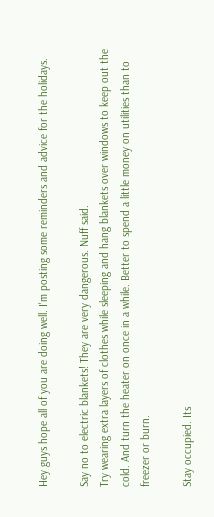Hey guys hope all of you are doing well. I'm posting some reminders and advice for the holidays.

Say no to electric blankets! They are very dangerous. Nuff said.
Try wearing extra layers of clothes while sleeping and hang blankets over windows to keep out the cold. And turn the heater on once in a while. Better to spend a little money on utilities than to freezer or burn.

Stay occupied. Its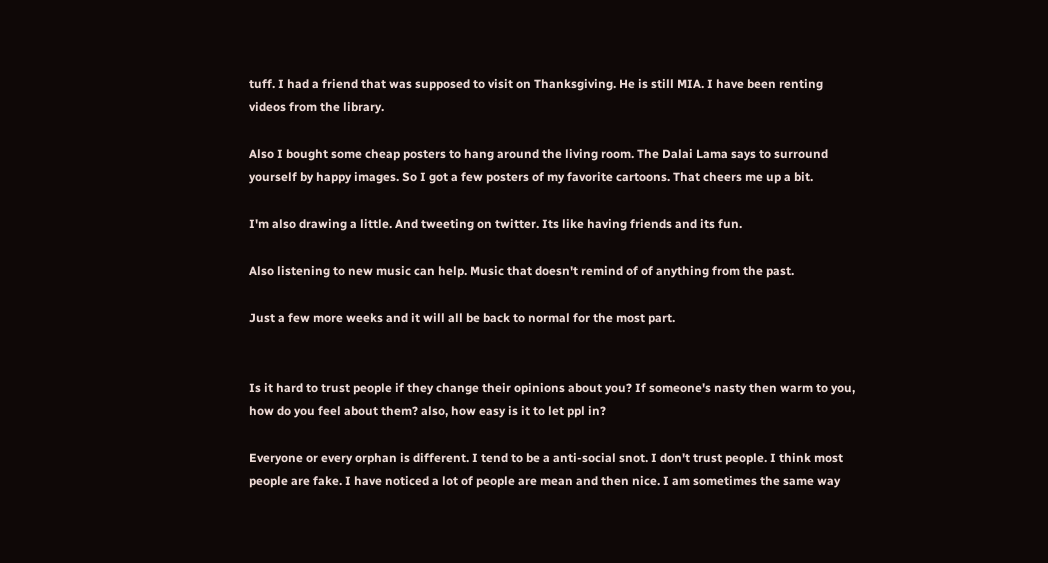tuff. I had a friend that was supposed to visit on Thanksgiving. He is still MIA. I have been renting videos from the library.

Also I bought some cheap posters to hang around the living room. The Dalai Lama says to surround yourself by happy images. So I got a few posters of my favorite cartoons. That cheers me up a bit.

I'm also drawing a little. And tweeting on twitter. Its like having friends and its fun.

Also listening to new music can help. Music that doesn't remind of of anything from the past.

Just a few more weeks and it will all be back to normal for the most part.


Is it hard to trust people if they change their opinions about you? If someone's nasty then warm to you, how do you feel about them? also, how easy is it to let ppl in?

Everyone or every orphan is different. I tend to be a anti-social snot. I don't trust people. I think most people are fake. I have noticed a lot of people are mean and then nice. I am sometimes the same way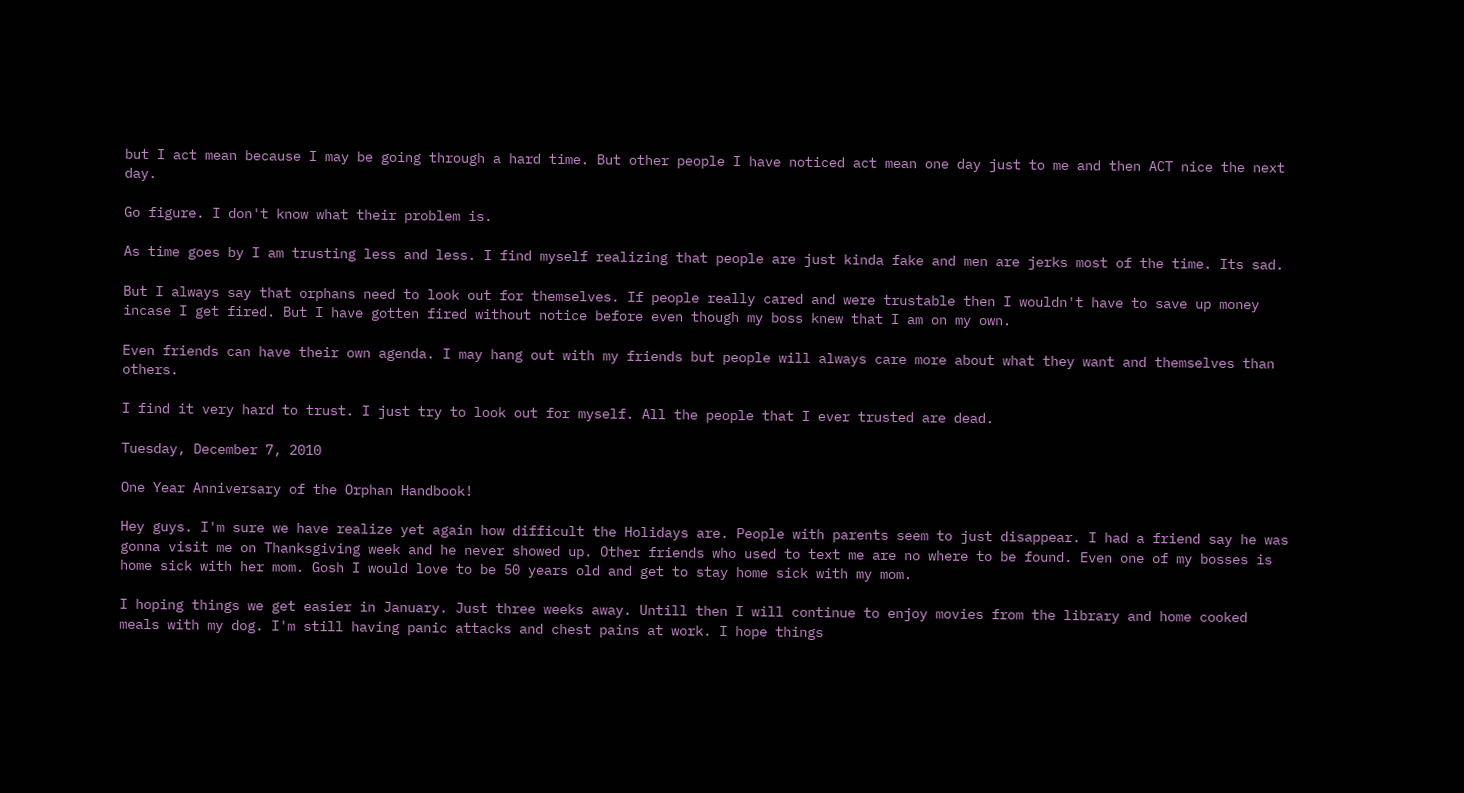but I act mean because I may be going through a hard time. But other people I have noticed act mean one day just to me and then ACT nice the next day.

Go figure. I don't know what their problem is.

As time goes by I am trusting less and less. I find myself realizing that people are just kinda fake and men are jerks most of the time. Its sad.

But I always say that orphans need to look out for themselves. If people really cared and were trustable then I wouldn't have to save up money incase I get fired. But I have gotten fired without notice before even though my boss knew that I am on my own.

Even friends can have their own agenda. I may hang out with my friends but people will always care more about what they want and themselves than others.

I find it very hard to trust. I just try to look out for myself. All the people that I ever trusted are dead.

Tuesday, December 7, 2010

One Year Anniversary of the Orphan Handbook!

Hey guys. I'm sure we have realize yet again how difficult the Holidays are. People with parents seem to just disappear. I had a friend say he was gonna visit me on Thanksgiving week and he never showed up. Other friends who used to text me are no where to be found. Even one of my bosses is home sick with her mom. Gosh I would love to be 50 years old and get to stay home sick with my mom.

I hoping things we get easier in January. Just three weeks away. Untill then I will continue to enjoy movies from the library and home cooked meals with my dog. I'm still having panic attacks and chest pains at work. I hope things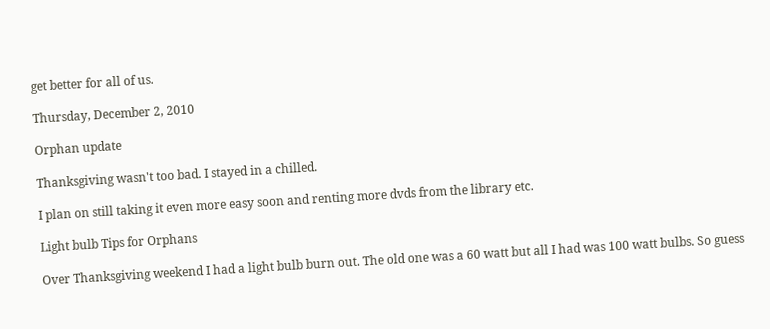get better for all of us.

Thursday, December 2, 2010

Orphan update

Thanksgiving wasn't too bad. I stayed in a chilled.

I plan on still taking it even more easy soon and renting more dvds from the library etc.

Light bulb Tips for Orphans

Over Thanksgiving weekend I had a light bulb burn out. The old one was a 60 watt but all I had was 100 watt bulbs. So guess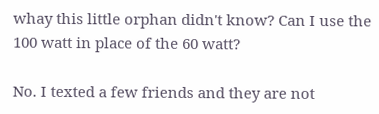whay this little orphan didn't know? Can I use the 100 watt in place of the 60 watt?

No. I texted a few friends and they are not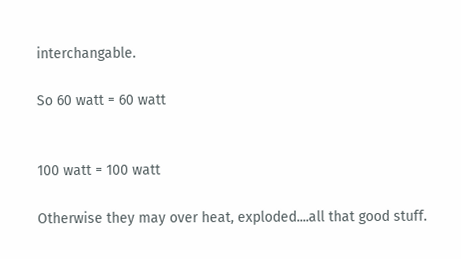interchangable.

So 60 watt = 60 watt


100 watt = 100 watt

Otherwise they may over heat, exploded....all that good stuff.